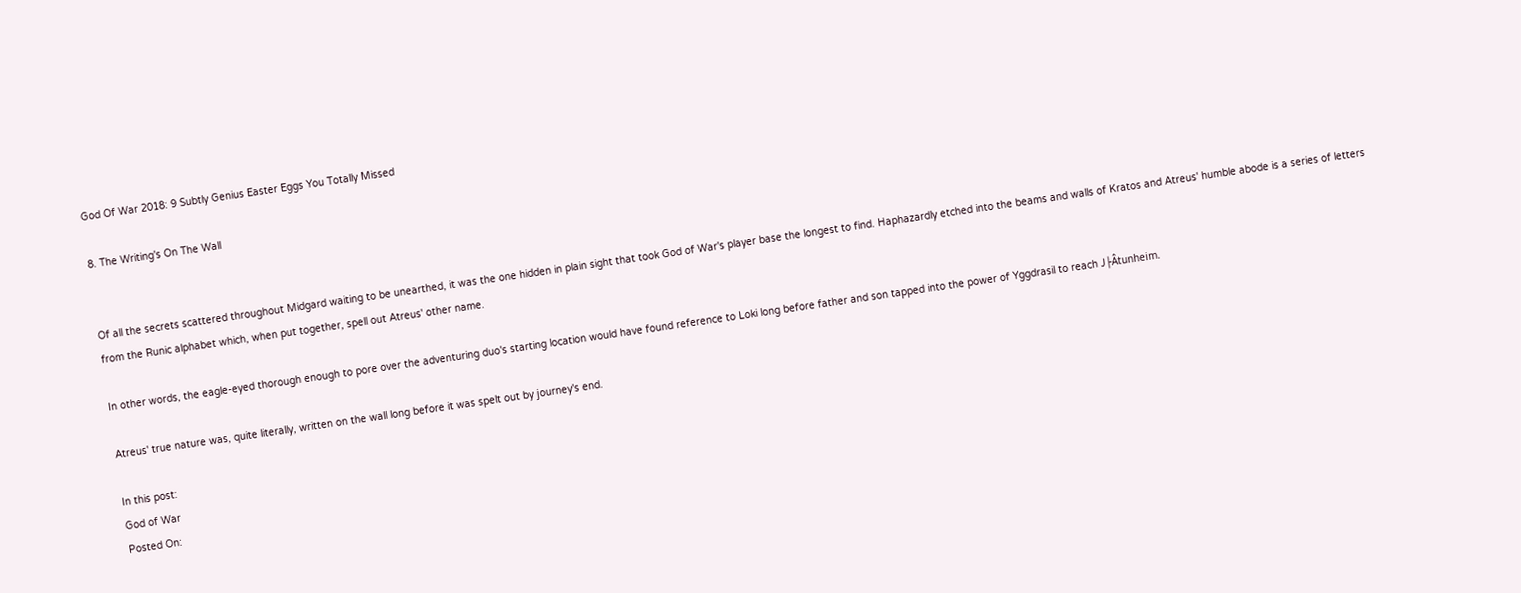God Of War 2018: 9 Subtly Genius Easter Eggs You Totally Missed

8. The Writing's On The Wall


Of all the secrets scattered throughout Midgard waiting to be unearthed, it was the one hidden in plain sight that took God of War's player base the longest to find. Haphazardly etched into the beams and walls of Kratos and Atreus' humble abode is a series of letters from the Runic alphabet which, when put together, spell out Atreus' other name.

In other words, the eagle-eyed thorough enough to pore over the adventuring duo's starting location would have found reference to Loki long before father and son tapped into the power of Yggdrasil to reach J├Âtunheim.

Atreus' true nature was, quite literally, written on the wall long before it was spelt out by journey's end.

In this post:
God of War
Posted On: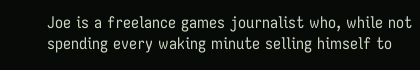Joe is a freelance games journalist who, while not spending every waking minute selling himself to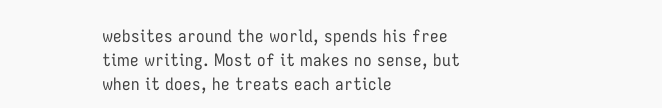websites around the world, spends his free time writing. Most of it makes no sense, but when it does, he treats each article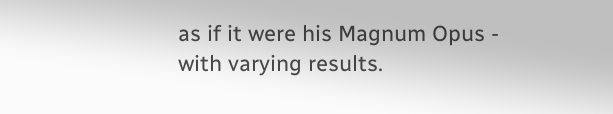as if it were his Magnum Opus - with varying results.